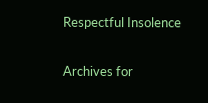Respectful Insolence

Archives for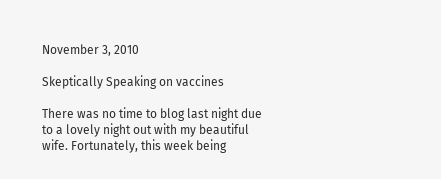November 3, 2010

Skeptically Speaking on vaccines

There was no time to blog last night due to a lovely night out with my beautiful wife. Fortunately, this week being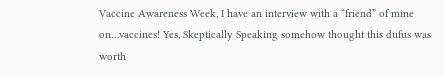Vaccine Awareness Week, I have an interview with a “friend” of mine on…vaccines! Yes, Skeptically Speaking somehow thought this dufus was worth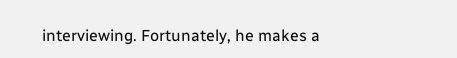interviewing. Fortunately, he makes a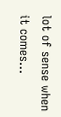lot of sense when it comes…